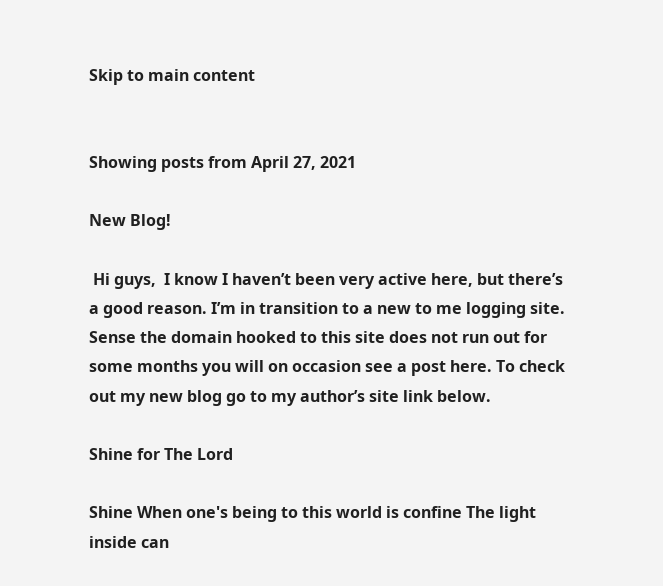Skip to main content


Showing posts from April 27, 2021

New Blog!

 Hi guys,  I know I haven’t been very active here, but there’s a good reason. I’m in transition to a new to me logging site. Sense the domain hooked to this site does not run out for some months you will on occasion see a post here. To check out my new blog go to my author’s site link below.

Shine for The Lord

Shine When one's being to this world is confine The light inside can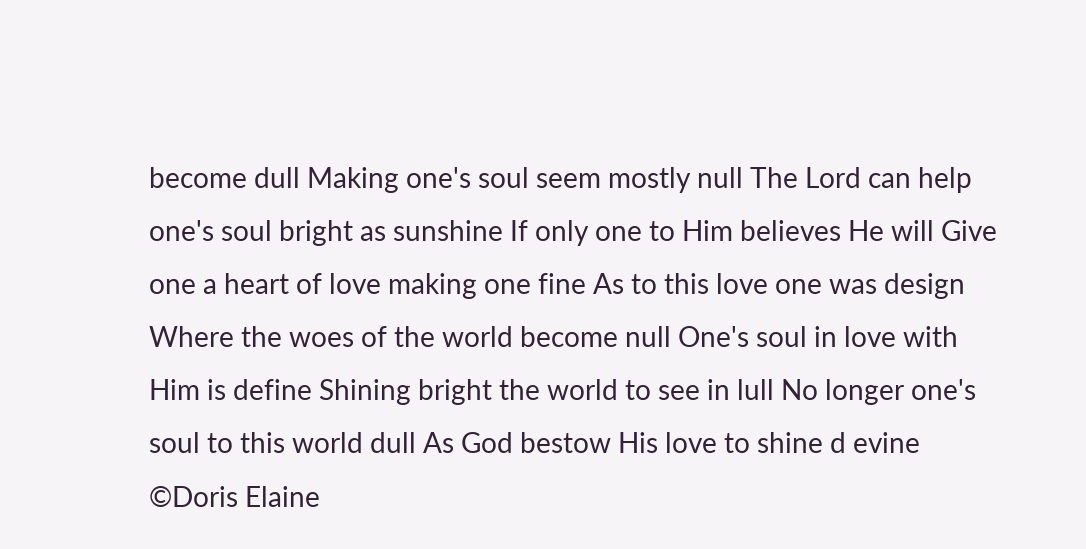become dull Making one's soul seem mostly null The Lord can help one's soul bright as sunshine If only one to Him believes He will Give one a heart of love making one fine As to this love one was design Where the woes of the world become null One's soul in love with Him is define Shining bright the world to see in lull No longer one's soul to this world dull As God bestow His love to shine d evine ©Doris Elaine